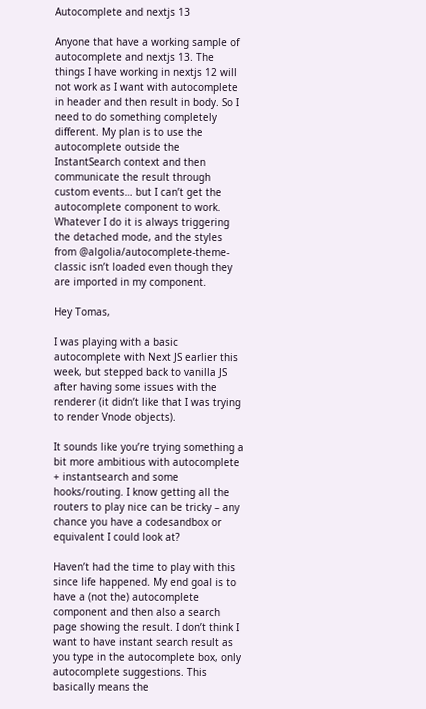Autocomplete and nextjs 13

Anyone that have a working sample of autocomplete and nextjs 13. The things I have working in nextjs 12 will not work as I want with autocomplete in header and then result in body. So I need to do something completely different. My plan is to use the autocomplete outside the InstantSearch context and then communicate the result through custom events… but I can’t get the autocomplete component to work. Whatever I do it is always triggering the detached mode, and the styles from @algolia/autocomplete-theme-classic isn’t loaded even though they are imported in my component.

Hey Tomas,

I was playing with a basic autocomplete with Next JS earlier this week, but stepped back to vanilla JS after having some issues with the renderer (it didn’t like that I was trying to render Vnode objects).

It sounds like you’re trying something a bit more ambitious with autocomplete + instantsearch and some hooks/routing. I know getting all the routers to play nice can be tricky – any chance you have a codesandbox or equivalent I could look at?

Haven’t had the time to play with this since life happened. My end goal is to have a (not the) autocomplete component and then also a search page showing the result. I don’t think I want to have instant search result as you type in the autocomplete box, only autocomplete suggestions. This basically means the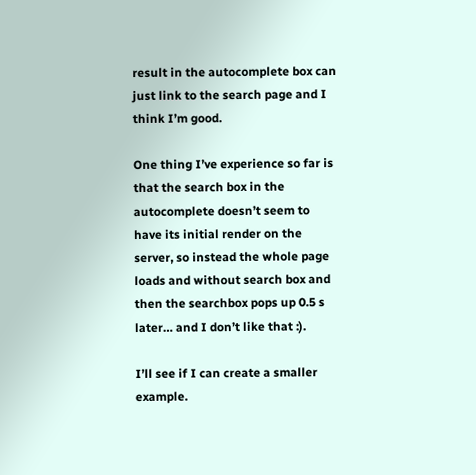result in the autocomplete box can just link to the search page and I think I’m good.

One thing I’ve experience so far is that the search box in the autocomplete doesn’t seem to have its initial render on the server, so instead the whole page loads and without search box and then the searchbox pops up 0.5 s later… and I don’t like that :).

I’ll see if I can create a smaller example.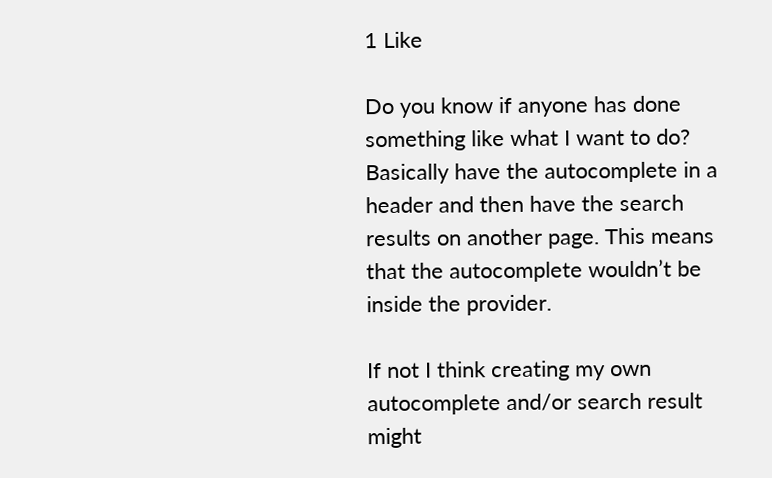1 Like

Do you know if anyone has done something like what I want to do? Basically have the autocomplete in a header and then have the search results on another page. This means that the autocomplete wouldn’t be inside the provider.

If not I think creating my own autocomplete and/or search result might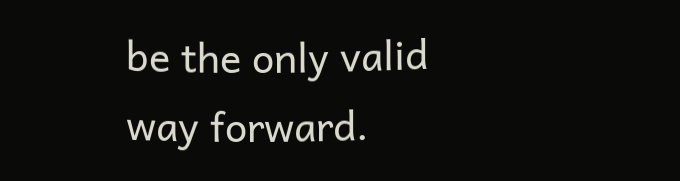be the only valid way forward.